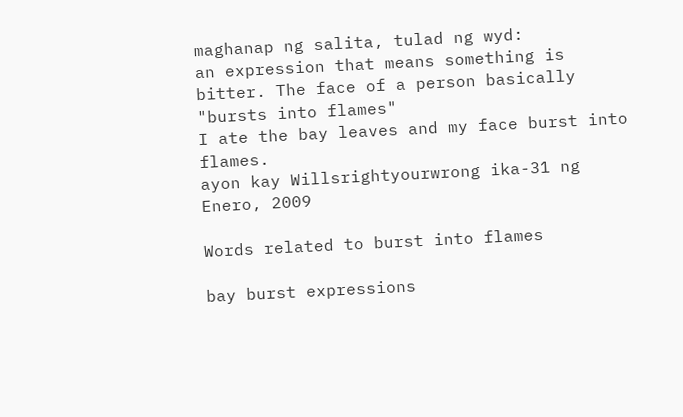maghanap ng salita, tulad ng wyd:
an expression that means something is bitter. The face of a person basically "bursts into flames"
I ate the bay leaves and my face burst into flames.
ayon kay Willsrightyourwrong ika-31 ng Enero, 2009

Words related to burst into flames

bay burst expressions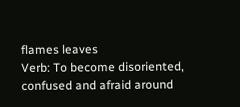flames leaves
Verb: To become disoriented, confused and afraid around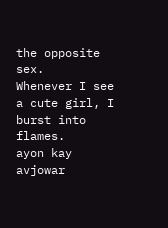the opposite sex.
Whenever I see a cute girl, I burst into flames.
ayon kay avjowar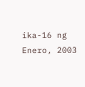ika-16 ng Enero, 2003